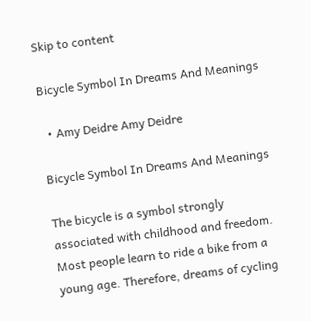Skip to content

Bicycle Symbol In Dreams And Meanings

  • Amy Deidre Amy Deidre

Bicycle Symbol In Dreams And Meanings

The bicycle is a symbol strongly associated with childhood and freedom. Most people learn to ride a bike from a young age. Therefore, dreams of cycling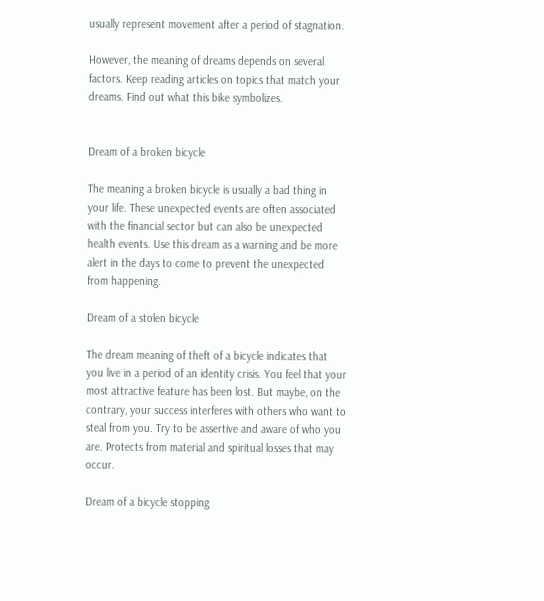usually represent movement after a period of stagnation.

However, the meaning of dreams depends on several factors. Keep reading articles on topics that match your dreams. Find out what this bike symbolizes.


Dream of a broken bicycle

The meaning a broken bicycle is usually a bad thing in your life. These unexpected events are often associated with the financial sector but can also be unexpected health events. Use this dream as a warning and be more alert in the days to come to prevent the unexpected from happening.

Dream of a stolen bicycle

The dream meaning of theft of a bicycle indicates that you live in a period of an identity crisis. You feel that your most attractive feature has been lost. But maybe, on the contrary, your success interferes with others who want to steal from you. Try to be assertive and aware of who you are. Protects from material and spiritual losses that may occur.

Dream of a bicycle stopping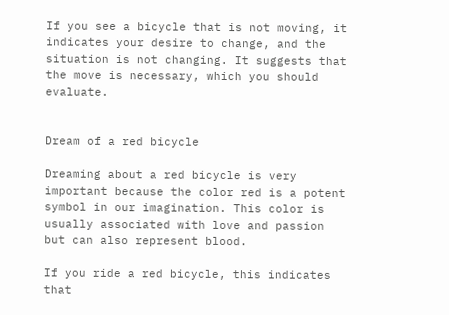If you see a bicycle that is not moving, it indicates your desire to change, and the situation is not changing. It suggests that the move is necessary, which you should evaluate.


Dream of a red bicycle

Dreaming about a red bicycle is very important because the color red is a potent symbol in our imagination. This color is usually associated with love and passion but can also represent blood.

If you ride a red bicycle, this indicates that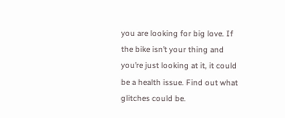you are looking for big love. If the bike isn’t your thing and you’re just looking at it, it could be a health issue. Find out what glitches could be.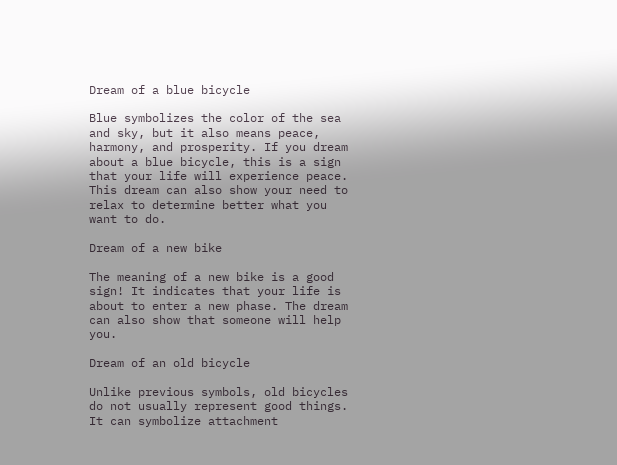Dream of a blue bicycle

Blue symbolizes the color of the sea and sky, but it also means peace, harmony, and prosperity. If you dream about a blue bicycle, this is a sign that your life will experience peace. This dream can also show your need to relax to determine better what you want to do.

Dream of a new bike

The meaning of a new bike is a good sign! It indicates that your life is about to enter a new phase. The dream can also show that someone will help you.

Dream of an old bicycle

Unlike previous symbols, old bicycles do not usually represent good things. It can symbolize attachment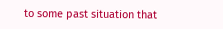to some past situation that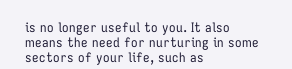is no longer useful to you. It also means the need for nurturing in some sectors of your life, such as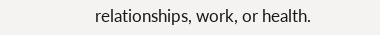relationships, work, or health.